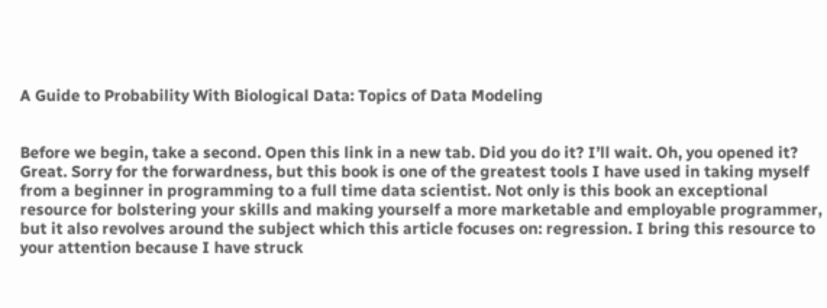A Guide to Probability With Biological Data: Topics of Data Modeling


Before we begin, take a second. Open this link in a new tab. Did you do it? I’ll wait. Oh, you opened it? Great. Sorry for the forwardness, but this book is one of the greatest tools I have used in taking myself from a beginner in programming to a full time data scientist. Not only is this book an exceptional resource for bolstering your skills and making yourself a more marketable and employable programmer, but it also revolves around the subject which this article focuses on: regression. I bring this resource to your attention because I have struck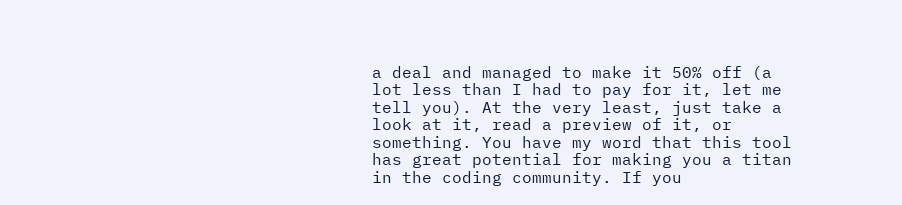a deal and managed to make it 50% off (a lot less than I had to pay for it, let me tell you). At the very least, just take a look at it, read a preview of it, or something. You have my word that this tool has great potential for making you a titan in the coding community. If you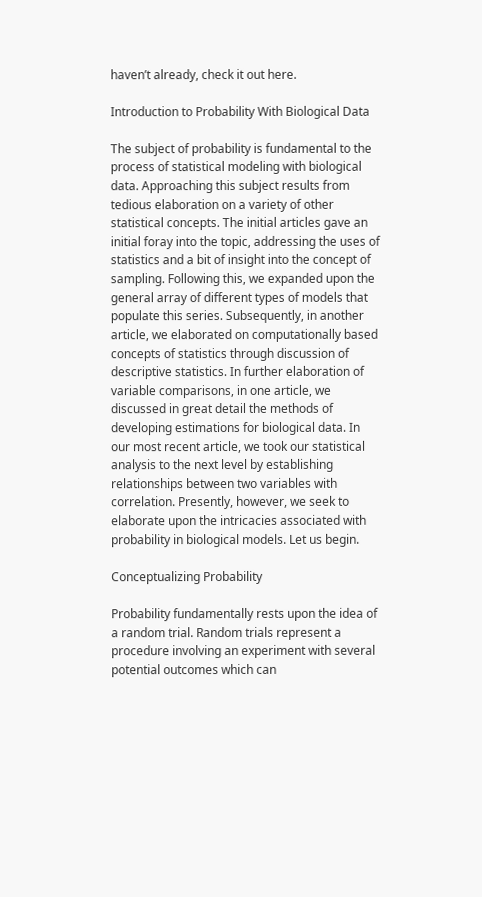haven’t already, check it out here.

Introduction to Probability With Biological Data

The subject of probability is fundamental to the process of statistical modeling with biological data. Approaching this subject results from tedious elaboration on a variety of other statistical concepts. The initial articles gave an initial foray into the topic, addressing the uses of statistics and a bit of insight into the concept of sampling. Following this, we expanded upon the general array of different types of models that populate this series. Subsequently, in another article, we elaborated on computationally based concepts of statistics through discussion of descriptive statistics. In further elaboration of variable comparisons, in one article, we discussed in great detail the methods of developing estimations for biological data. In our most recent article, we took our statistical analysis to the next level by establishing relationships between two variables with correlation. Presently, however, we seek to elaborate upon the intricacies associated with probability in biological models. Let us begin.

Conceptualizing Probability

Probability fundamentally rests upon the idea of a random trial. Random trials represent a procedure involving an experiment with several potential outcomes which can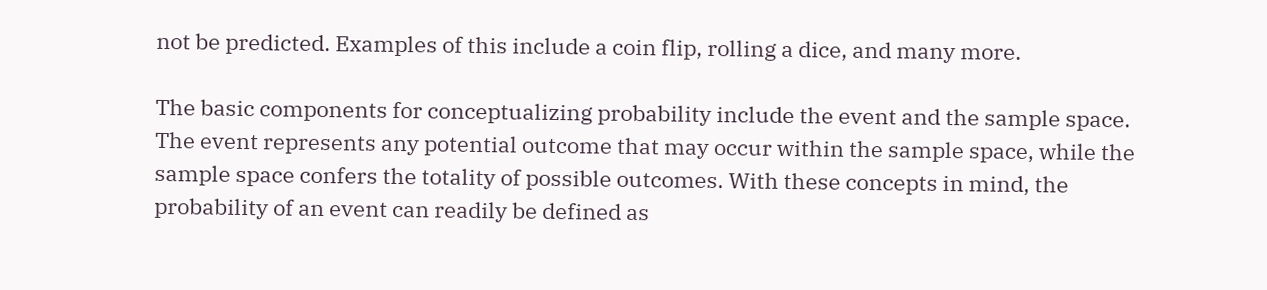not be predicted. Examples of this include a coin flip, rolling a dice, and many more.

The basic components for conceptualizing probability include the event and the sample space. The event represents any potential outcome that may occur within the sample space, while the sample space confers the totality of possible outcomes. With these concepts in mind, the probability of an event can readily be defined as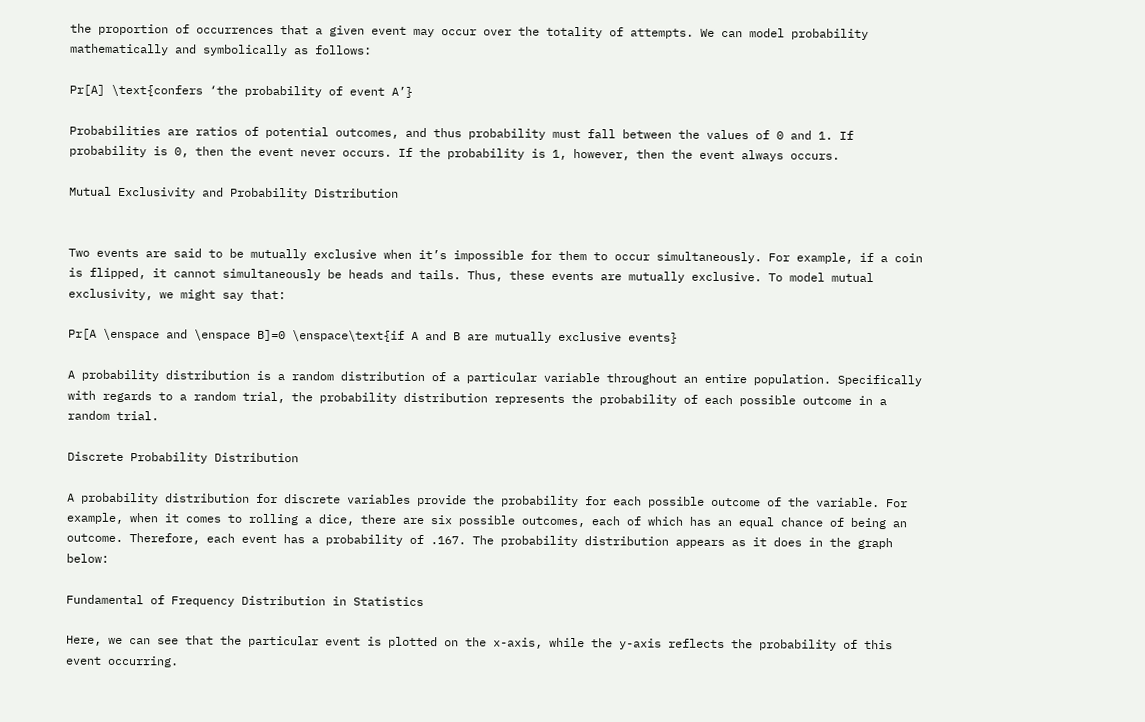the proportion of occurrences that a given event may occur over the totality of attempts. We can model probability mathematically and symbolically as follows:

Pr[A] \text{confers ‘the probability of event A’}

Probabilities are ratios of potential outcomes, and thus probability must fall between the values of 0 and 1. If probability is 0, then the event never occurs. If the probability is 1, however, then the event always occurs.

Mutual Exclusivity and Probability Distribution


Two events are said to be mutually exclusive when it’s impossible for them to occur simultaneously. For example, if a coin is flipped, it cannot simultaneously be heads and tails. Thus, these events are mutually exclusive. To model mutual exclusivity, we might say that:

Pr[A \enspace and \enspace B]=0 \enspace\text{if A and B are mutually exclusive events}

A probability distribution is a random distribution of a particular variable throughout an entire population. Specifically with regards to a random trial, the probability distribution represents the probability of each possible outcome in a random trial.

Discrete Probability Distribution

A probability distribution for discrete variables provide the probability for each possible outcome of the variable. For example, when it comes to rolling a dice, there are six possible outcomes, each of which has an equal chance of being an outcome. Therefore, each event has a probability of .167. The probability distribution appears as it does in the graph below:

Fundamental of Frequency Distribution in Statistics

Here, we can see that the particular event is plotted on the x-axis, while the y-axis reflects the probability of this event occurring.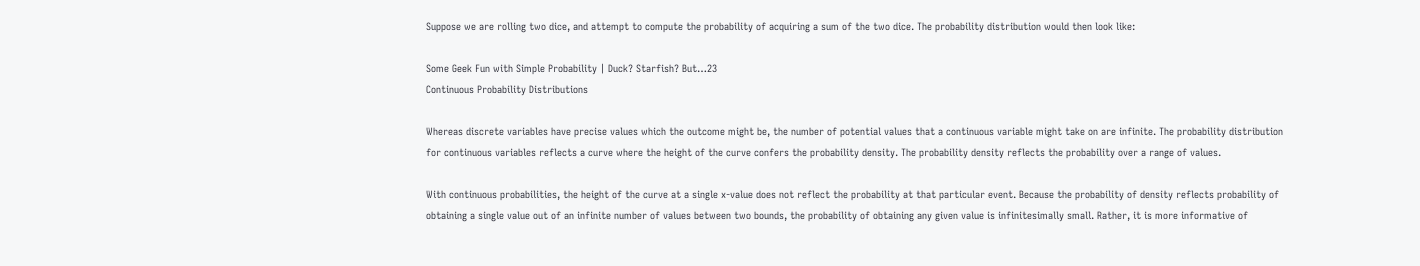Suppose we are rolling two dice, and attempt to compute the probability of acquiring a sum of the two dice. The probability distribution would then look like:

Some Geek Fun with Simple Probability | Duck? Starfish? But…23
Continuous Probability Distributions

Whereas discrete variables have precise values which the outcome might be, the number of potential values that a continuous variable might take on are infinite. The probability distribution for continuous variables reflects a curve where the height of the curve confers the probability density. The probability density reflects the probability over a range of values.

With continuous probabilities, the height of the curve at a single x-value does not reflect the probability at that particular event. Because the probability of density reflects probability of obtaining a single value out of an infinite number of values between two bounds, the probability of obtaining any given value is infinitesimally small. Rather, it is more informative of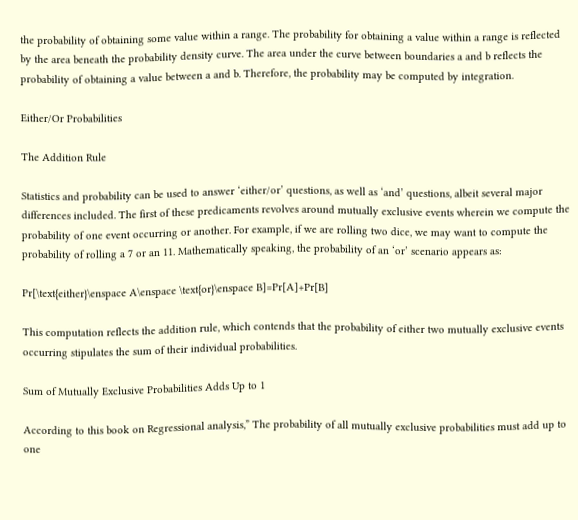the probability of obtaining some value within a range. The probability for obtaining a value within a range is reflected by the area beneath the probability density curve. The area under the curve between boundaries a and b reflects the probability of obtaining a value between a and b. Therefore, the probability may be computed by integration.

Either/Or Probabilities

The Addition Rule

Statistics and probability can be used to answer ‘either/or’ questions, as well as ‘and’ questions, albeit several major differences included. The first of these predicaments revolves around mutually exclusive events wherein we compute the probability of one event occurring or another. For example, if we are rolling two dice, we may want to compute the probability of rolling a 7 or an 11. Mathematically speaking, the probability of an ‘or’ scenario appears as:

Pr[\text{either}\enspace A\enspace \text{or}\enspace B]=Pr[A]+Pr[B]

This computation reflects the addition rule, which contends that the probability of either two mutually exclusive events occurring stipulates the sum of their individual probabilities.

Sum of Mutually Exclusive Probabilities Adds Up to 1

According to this book on Regressional analysis,” The probability of all mutually exclusive probabilities must add up to one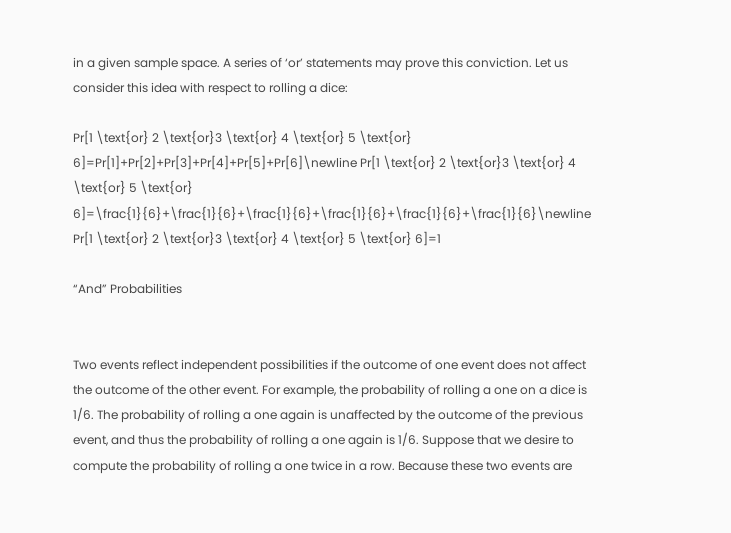in a given sample space. A series of ‘or’ statements may prove this conviction. Let us consider this idea with respect to rolling a dice:

Pr[1 \text{or} 2 \text{or}3 \text{or} 4 \text{or} 5 \text{or} 6]=Pr[1]+Pr[2]+Pr[3]+Pr[4]+Pr[5]+Pr[6]\newline Pr[1 \text{or} 2 \text{or}3 \text{or} 4 \text{or} 5 \text{or} 6]=\frac{1}{6}+\frac{1}{6}+\frac{1}{6}+\frac{1}{6}+\frac{1}{6}+\frac{1}{6}\newline Pr[1 \text{or} 2 \text{or}3 \text{or} 4 \text{or} 5 \text{or} 6]=1

“And” Probabilities


Two events reflect independent possibilities if the outcome of one event does not affect the outcome of the other event. For example, the probability of rolling a one on a dice is 1/6. The probability of rolling a one again is unaffected by the outcome of the previous event, and thus the probability of rolling a one again is 1/6. Suppose that we desire to compute the probability of rolling a one twice in a row. Because these two events are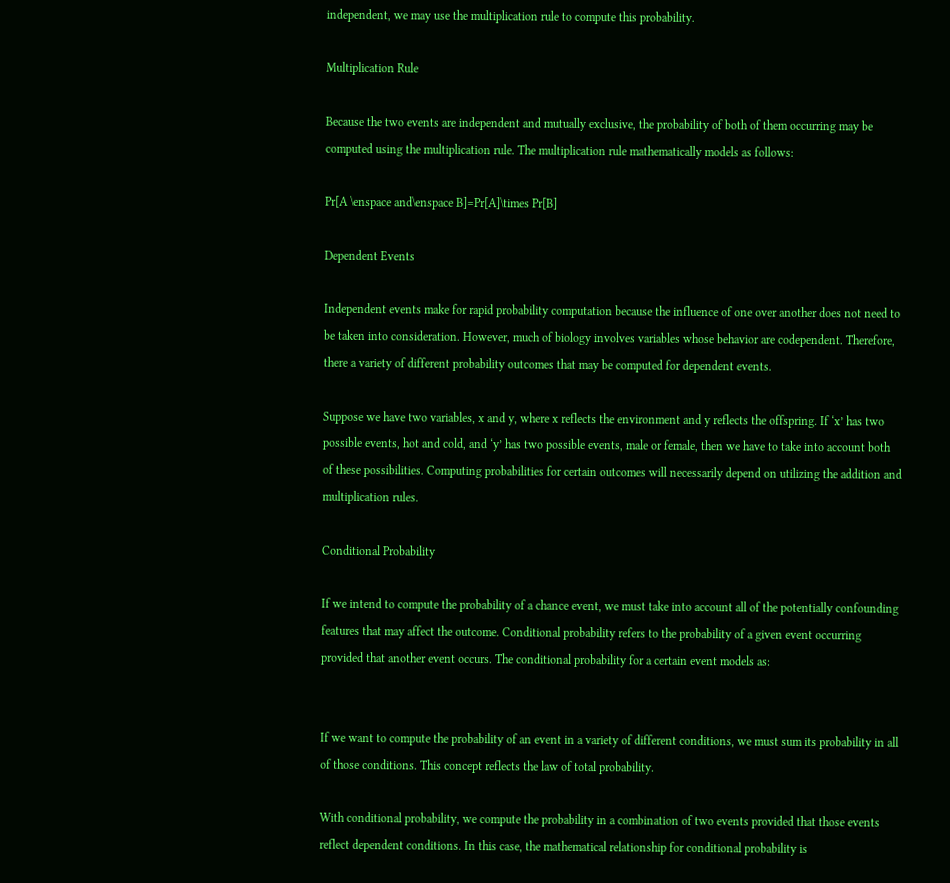independent, we may use the multiplication rule to compute this probability.

Multiplication Rule

Because the two events are independent and mutually exclusive, the probability of both of them occurring may be computed using the multiplication rule. The multiplication rule mathematically models as follows:

Pr[A \enspace and\enspace B]=Pr[A]\times Pr[B]

Dependent Events

Independent events make for rapid probability computation because the influence of one over another does not need to be taken into consideration. However, much of biology involves variables whose behavior are codependent. Therefore, there a variety of different probability outcomes that may be computed for dependent events.

Suppose we have two variables, x and y, where x reflects the environment and y reflects the offspring. If ‘x’ has two possible events, hot and cold, and ‘y’ has two possible events, male or female, then we have to take into account both of these possibilities. Computing probabilities for certain outcomes will necessarily depend on utilizing the addition and multiplication rules.

Conditional Probability

If we intend to compute the probability of a chance event, we must take into account all of the potentially confounding features that may affect the outcome. Conditional probability refers to the probability of a given event occurring provided that another event occurs. The conditional probability for a certain event models as:


If we want to compute the probability of an event in a variety of different conditions, we must sum its probability in all of those conditions. This concept reflects the law of total probability.

With conditional probability, we compute the probability in a combination of two events provided that those events reflect dependent conditions. In this case, the mathematical relationship for conditional probability is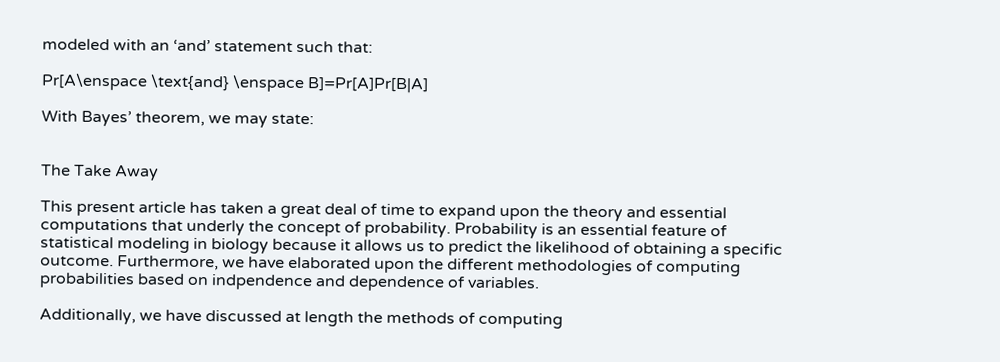modeled with an ‘and’ statement such that:

Pr[A\enspace \text{and} \enspace B]=Pr[A]Pr[B|A]

With Bayes’ theorem, we may state:


The Take Away

This present article has taken a great deal of time to expand upon the theory and essential computations that underly the concept of probability. Probability is an essential feature of statistical modeling in biology because it allows us to predict the likelihood of obtaining a specific outcome. Furthermore, we have elaborated upon the different methodologies of computing probabilities based on indpendence and dependence of variables.

Additionally, we have discussed at length the methods of computing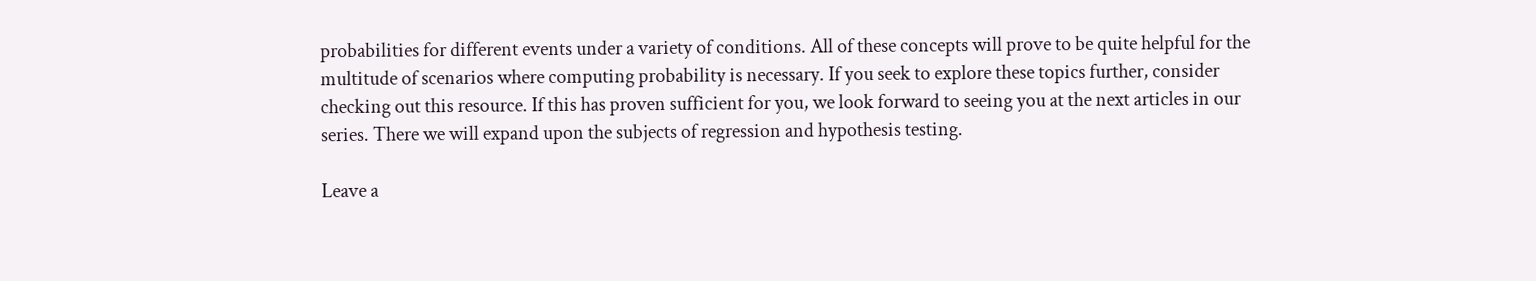probabilities for different events under a variety of conditions. All of these concepts will prove to be quite helpful for the multitude of scenarios where computing probability is necessary. If you seek to explore these topics further, consider checking out this resource. If this has proven sufficient for you, we look forward to seeing you at the next articles in our series. There we will expand upon the subjects of regression and hypothesis testing.

Leave a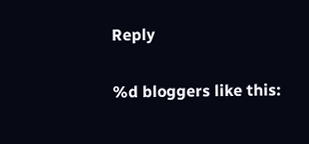Reply

%d bloggers like this: